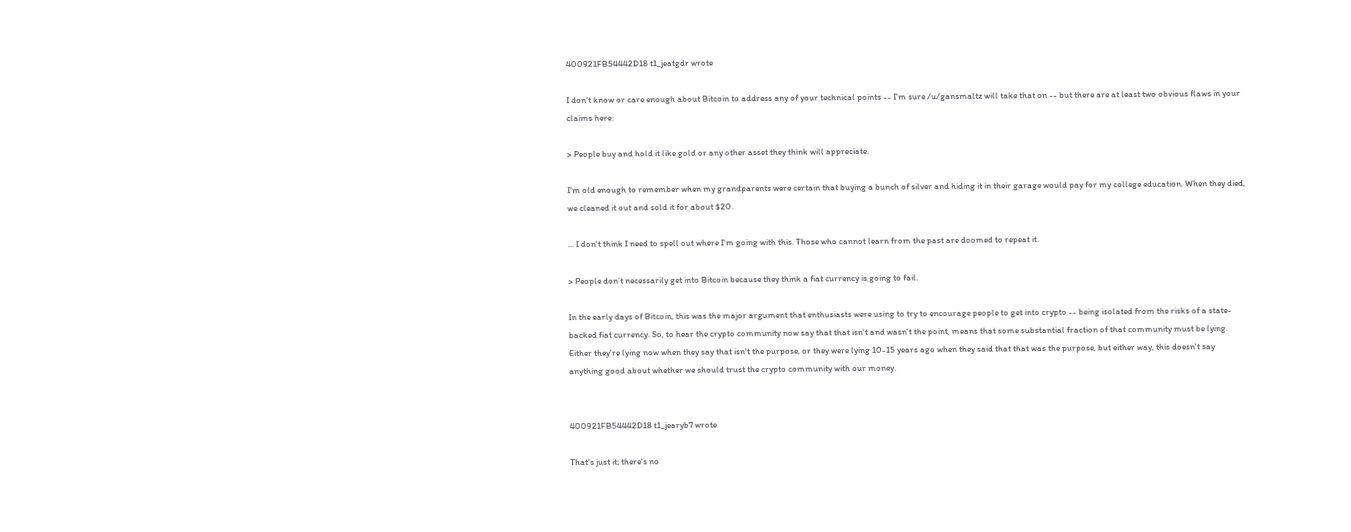400921FB54442D18 t1_jeatgdr wrote

I don't know or care enough about Bitcoin to address any of your technical points -- I'm sure /u/gansmaltz will take that on -- but there are at least two obvious flaws in your claims here:

> People buy and hold it like gold or any other asset they think will appreciate.

I'm old enough to remember when my grandparents were certain that buying a bunch of silver and hiding it in their garage would pay for my college education. When they died, we cleaned it out and sold it for about $20.

... I don't think I need to spell out where I'm going with this. Those who cannot learn from the past are doomed to repeat it.

> People don’t necessarily get into Bitcoin because they think a fiat currency is going to fail.

In the early days of Bitcoin, this was the major argument that enthusiasts were using to try to encourage people to get into crypto -- being isolated from the risks of a state-backed fiat currency. So, to hear the crypto community now say that that isn't and wasn't the point, means that some substantial fraction of that community must be lying. Either they're lying now when they say that isn't the purpose, or they were lying 10-15 years ago when they said that that was the purpose, but either way, this doesn't say anything good about whether we should trust the crypto community with our money.


400921FB54442D18 t1_jearyb7 wrote

That's just it; there's no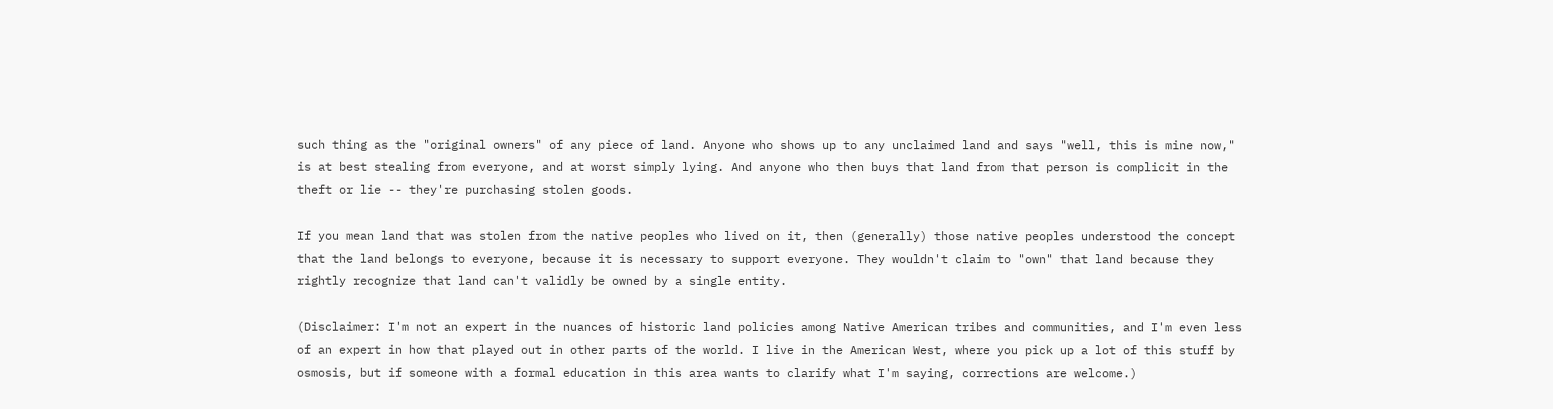such thing as the "original owners" of any piece of land. Anyone who shows up to any unclaimed land and says "well, this is mine now," is at best stealing from everyone, and at worst simply lying. And anyone who then buys that land from that person is complicit in the theft or lie -- they're purchasing stolen goods.

If you mean land that was stolen from the native peoples who lived on it, then (generally) those native peoples understood the concept that the land belongs to everyone, because it is necessary to support everyone. They wouldn't claim to "own" that land because they rightly recognize that land can't validly be owned by a single entity.

(Disclaimer: I'm not an expert in the nuances of historic land policies among Native American tribes and communities, and I'm even less of an expert in how that played out in other parts of the world. I live in the American West, where you pick up a lot of this stuff by osmosis, but if someone with a formal education in this area wants to clarify what I'm saying, corrections are welcome.)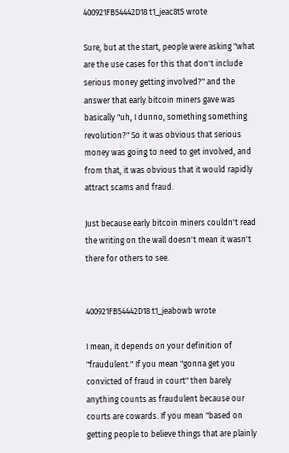400921FB54442D18 t1_jeac8t5 wrote

Sure, but at the start, people were asking "what are the use cases for this that don't include serious money getting involved?" and the answer that early bitcoin miners gave was basically "uh, I dunno, something something revolution?" So it was obvious that serious money was going to need to get involved, and from that, it was obvious that it would rapidly attract scams and fraud.

Just because early bitcoin miners couldn't read the writing on the wall doesn't mean it wasn't there for others to see.


400921FB54442D18 t1_jeabowb wrote

I mean, it depends on your definition of "fraudulent." If you mean "gonna get you convicted of fraud in court" then barely anything counts as fraudulent because our courts are cowards. If you mean "based on getting people to believe things that are plainly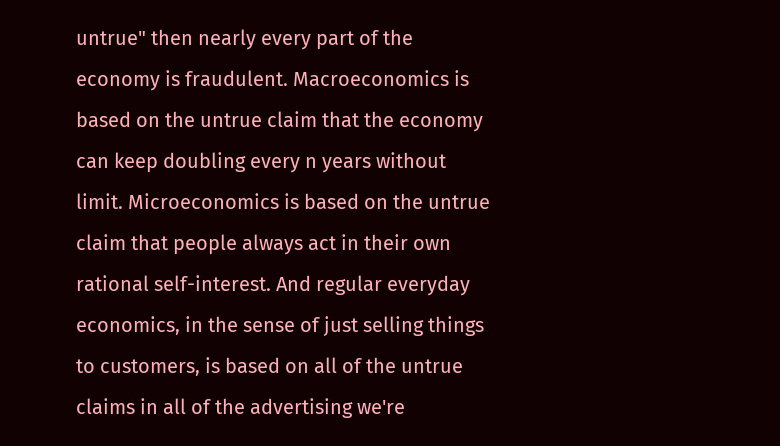untrue" then nearly every part of the economy is fraudulent. Macroeconomics is based on the untrue claim that the economy can keep doubling every n years without limit. Microeconomics is based on the untrue claim that people always act in their own rational self-interest. And regular everyday economics, in the sense of just selling things to customers, is based on all of the untrue claims in all of the advertising we're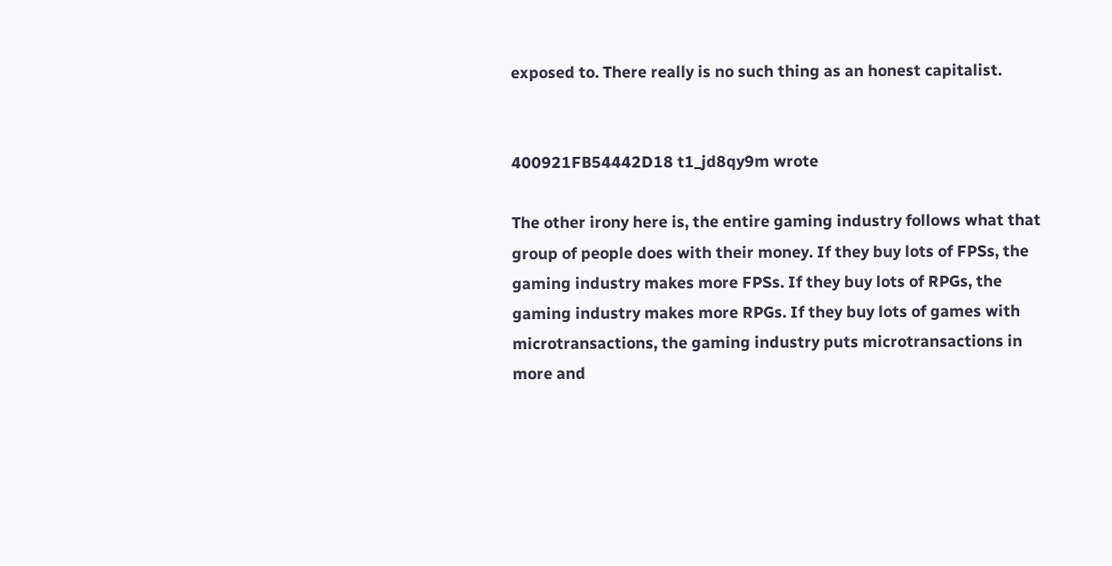exposed to. There really is no such thing as an honest capitalist.


400921FB54442D18 t1_jd8qy9m wrote

The other irony here is, the entire gaming industry follows what that group of people does with their money. If they buy lots of FPSs, the gaming industry makes more FPSs. If they buy lots of RPGs, the gaming industry makes more RPGs. If they buy lots of games with microtransactions, the gaming industry puts microtransactions in more and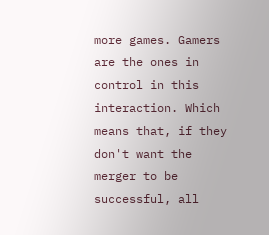more games. Gamers are the ones in control in this interaction. Which means that, if they don't want the merger to be successful, all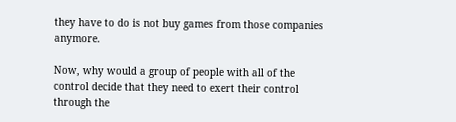they have to do is not buy games from those companies anymore.

Now, why would a group of people with all of the control decide that they need to exert their control through the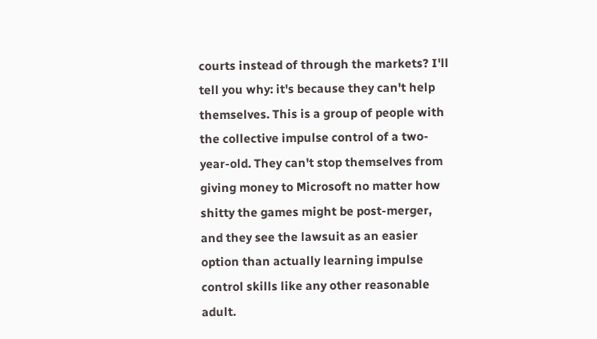courts instead of through the markets? I'll tell you why: it's because they can't help themselves. This is a group of people with the collective impulse control of a two-year-old. They can't stop themselves from giving money to Microsoft no matter how shitty the games might be post-merger, and they see the lawsuit as an easier option than actually learning impulse control skills like any other reasonable adult.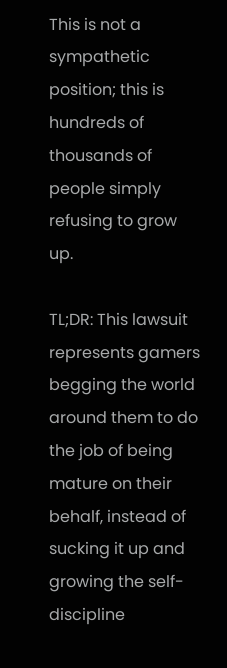This is not a sympathetic position; this is hundreds of thousands of people simply refusing to grow up.

TL;DR: This lawsuit represents gamers begging the world around them to do the job of being mature on their behalf, instead of sucking it up and growing the self-discipline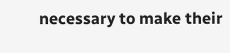necessary to make their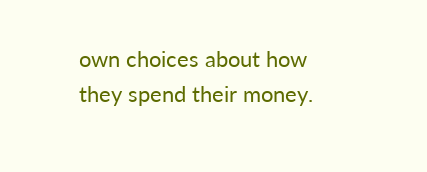own choices about how they spend their money.